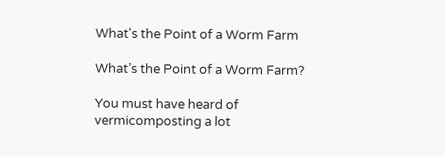What's the Point of a Worm Farm

What’s the Point of a Worm Farm?

You must have heard of vermicomposting a lot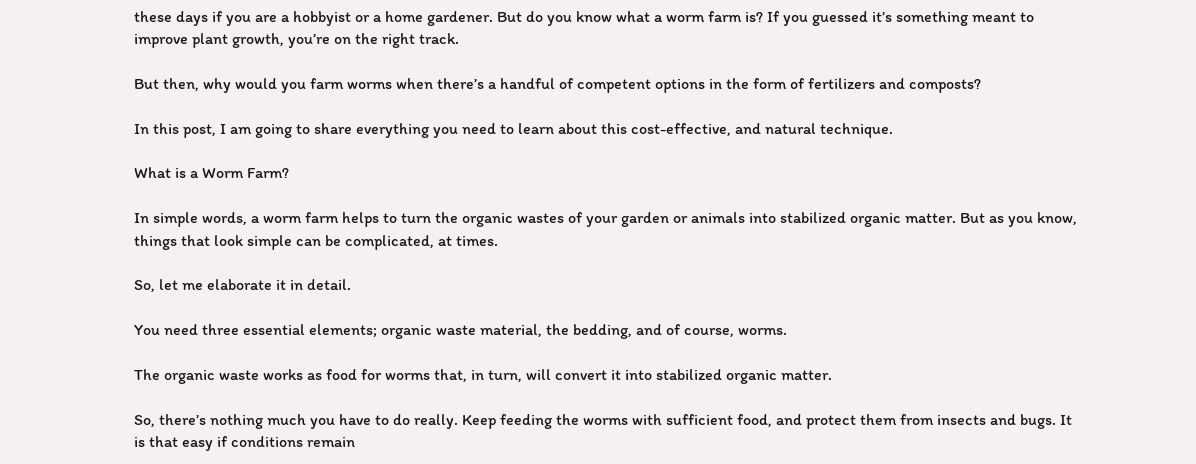these days if you are a hobbyist or a home gardener. But do you know what a worm farm is? If you guessed it’s something meant to improve plant growth, you’re on the right track.

But then, why would you farm worms when there’s a handful of competent options in the form of fertilizers and composts?

In this post, I am going to share everything you need to learn about this cost-effective, and natural technique.

What is a Worm Farm?

In simple words, a worm farm helps to turn the organic wastes of your garden or animals into stabilized organic matter. But as you know, things that look simple can be complicated, at times.

So, let me elaborate it in detail.

You need three essential elements; organic waste material, the bedding, and of course, worms.

The organic waste works as food for worms that, in turn, will convert it into stabilized organic matter.

So, there’s nothing much you have to do really. Keep feeding the worms with sufficient food, and protect them from insects and bugs. It is that easy if conditions remain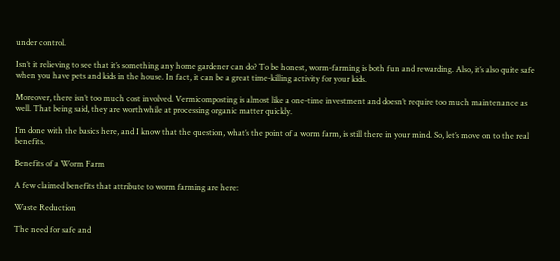under control.

Isn’t it relieving to see that it’s something any home gardener can do? To be honest, worm-farming is both fun and rewarding. Also, it’s also quite safe when you have pets and kids in the house. In fact, it can be a great time-killing activity for your kids.

Moreover, there isn’t too much cost involved. Vermicomposting is almost like a one-time investment and doesn’t require too much maintenance as well. That being said, they are worthwhile at processing organic matter quickly.

I’m done with the basics here, and I know that the question, what’s the point of a worm farm, is still there in your mind. So, let’s move on to the real benefits.

Benefits of a Worm Farm

A few claimed benefits that attribute to worm farming are here:

Waste Reduction

The need for safe and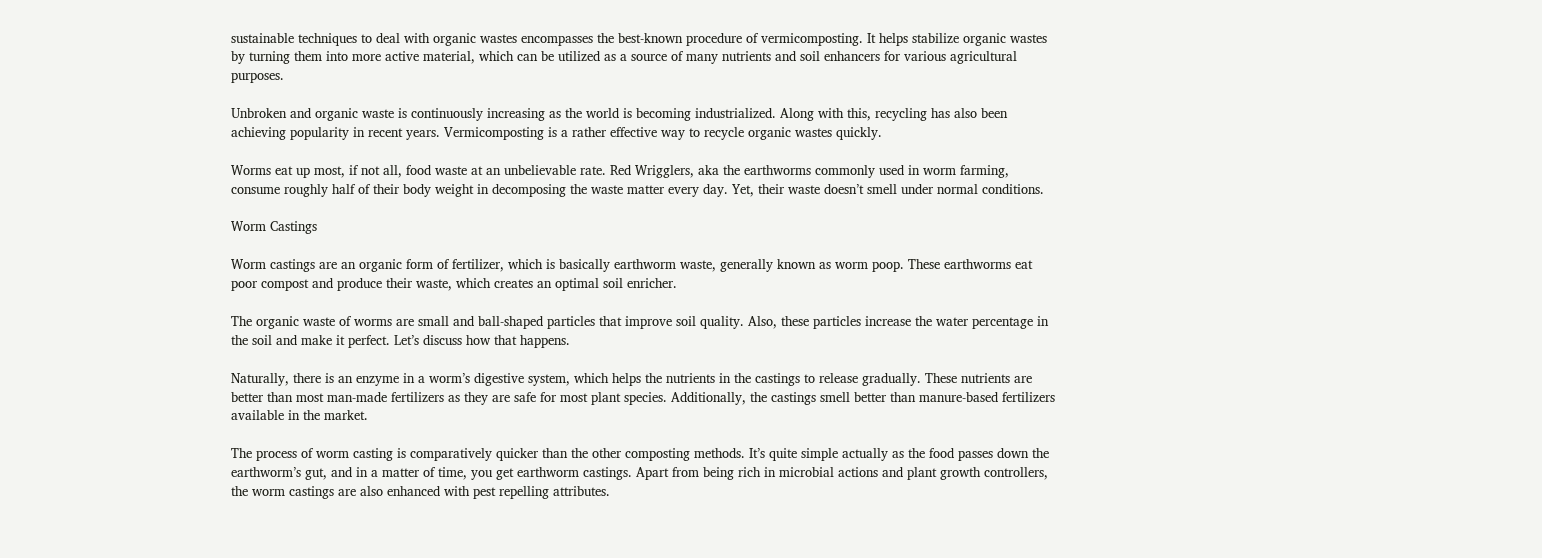sustainable techniques to deal with organic wastes encompasses the best-known procedure of vermicomposting. It helps stabilize organic wastes by turning them into more active material, which can be utilized as a source of many nutrients and soil enhancers for various agricultural purposes.

Unbroken and organic waste is continuously increasing as the world is becoming industrialized. Along with this, recycling has also been achieving popularity in recent years. Vermicomposting is a rather effective way to recycle organic wastes quickly.

Worms eat up most, if not all, food waste at an unbelievable rate. Red Wrigglers, aka the earthworms commonly used in worm farming, consume roughly half of their body weight in decomposing the waste matter every day. Yet, their waste doesn’t smell under normal conditions.

Worm Castings

Worm castings are an organic form of fertilizer, which is basically earthworm waste, generally known as worm poop. These earthworms eat poor compost and produce their waste, which creates an optimal soil enricher.

The organic waste of worms are small and ball-shaped particles that improve soil quality. Also, these particles increase the water percentage in the soil and make it perfect. Let’s discuss how that happens.

Naturally, there is an enzyme in a worm’s digestive system, which helps the nutrients in the castings to release gradually. These nutrients are better than most man-made fertilizers as they are safe for most plant species. Additionally, the castings smell better than manure-based fertilizers available in the market.

The process of worm casting is comparatively quicker than the other composting methods. It’s quite simple actually as the food passes down the earthworm’s gut, and in a matter of time, you get earthworm castings. Apart from being rich in microbial actions and plant growth controllers, the worm castings are also enhanced with pest repelling attributes.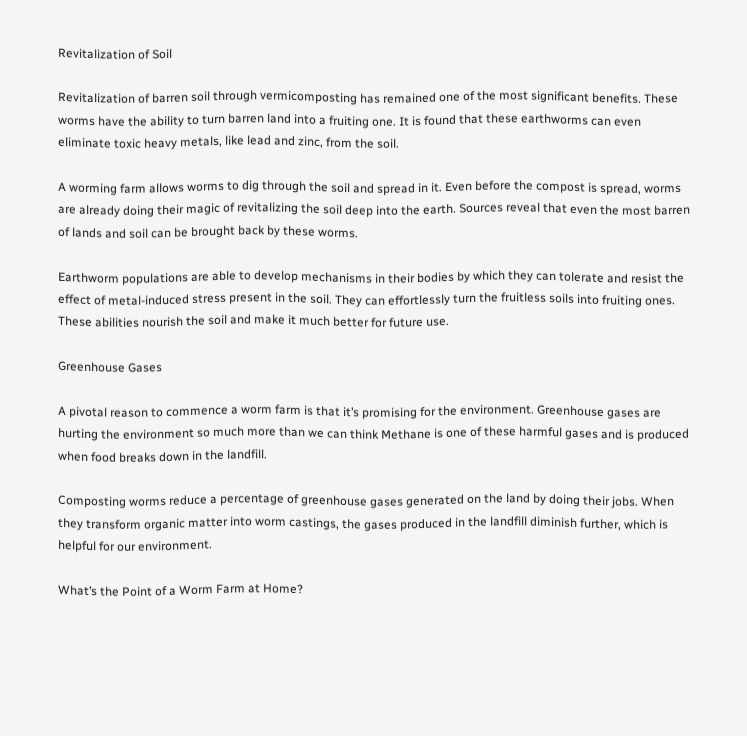Revitalization of Soil

Revitalization of barren soil through vermicomposting has remained one of the most significant benefits. These worms have the ability to turn barren land into a fruiting one. It is found that these earthworms can even eliminate toxic heavy metals, like lead and zinc, from the soil.

A worming farm allows worms to dig through the soil and spread in it. Even before the compost is spread, worms are already doing their magic of revitalizing the soil deep into the earth. Sources reveal that even the most barren of lands and soil can be brought back by these worms.

Earthworm populations are able to develop mechanisms in their bodies by which they can tolerate and resist the effect of metal-induced stress present in the soil. They can effortlessly turn the fruitless soils into fruiting ones. These abilities nourish the soil and make it much better for future use.

Greenhouse Gases

A pivotal reason to commence a worm farm is that it’s promising for the environment. Greenhouse gases are hurting the environment so much more than we can think Methane is one of these harmful gases and is produced when food breaks down in the landfill.

Composting worms reduce a percentage of greenhouse gases generated on the land by doing their jobs. When they transform organic matter into worm castings, the gases produced in the landfill diminish further, which is helpful for our environment.

What’s the Point of a Worm Farm at Home?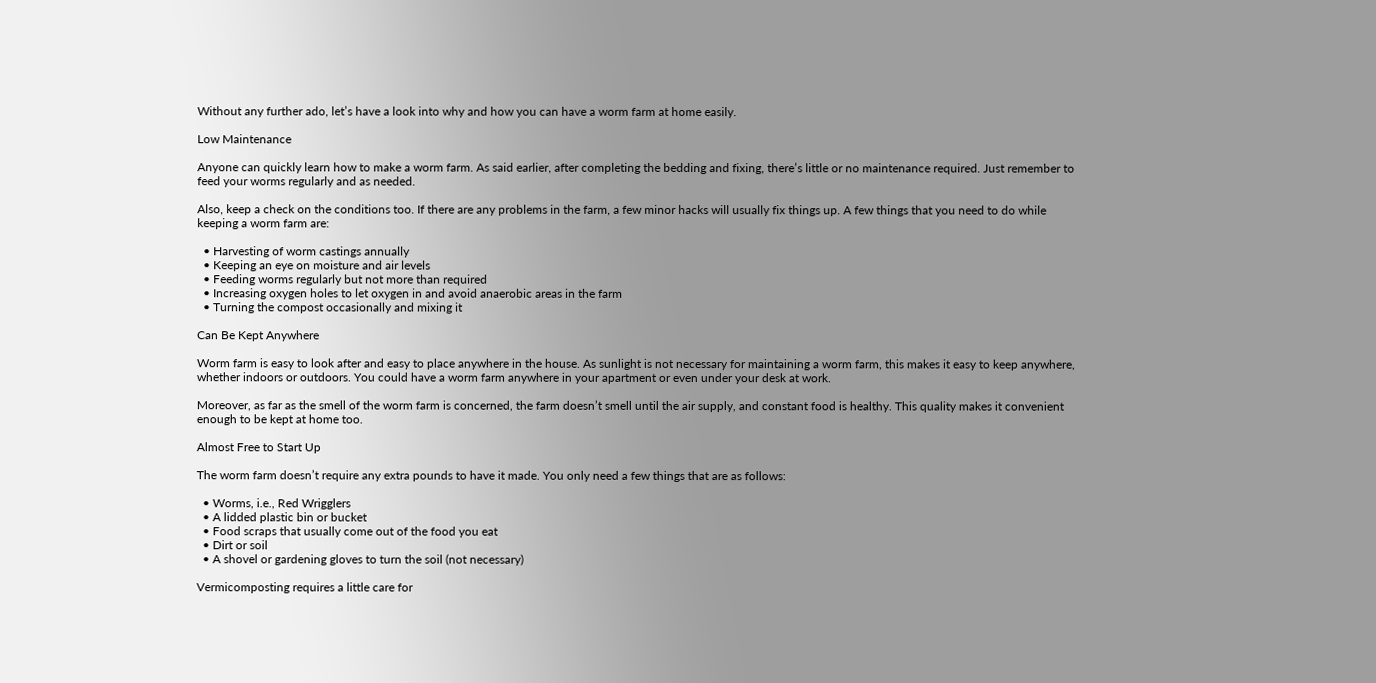Without any further ado, let’s have a look into why and how you can have a worm farm at home easily.

Low Maintenance

Anyone can quickly learn how to make a worm farm. As said earlier, after completing the bedding and fixing, there’s little or no maintenance required. Just remember to feed your worms regularly and as needed.

Also, keep a check on the conditions too. If there are any problems in the farm, a few minor hacks will usually fix things up. A few things that you need to do while keeping a worm farm are:

  • Harvesting of worm castings annually
  • Keeping an eye on moisture and air levels
  • Feeding worms regularly but not more than required
  • Increasing oxygen holes to let oxygen in and avoid anaerobic areas in the farm
  • Turning the compost occasionally and mixing it

Can Be Kept Anywhere

Worm farm is easy to look after and easy to place anywhere in the house. As sunlight is not necessary for maintaining a worm farm, this makes it easy to keep anywhere, whether indoors or outdoors. You could have a worm farm anywhere in your apartment or even under your desk at work.

Moreover, as far as the smell of the worm farm is concerned, the farm doesn’t smell until the air supply, and constant food is healthy. This quality makes it convenient enough to be kept at home too.

Almost Free to Start Up

The worm farm doesn’t require any extra pounds to have it made. You only need a few things that are as follows:

  • Worms, i.e., Red Wrigglers
  • A lidded plastic bin or bucket
  • Food scraps that usually come out of the food you eat
  • Dirt or soil
  • A shovel or gardening gloves to turn the soil (not necessary)

Vermicomposting requires a little care for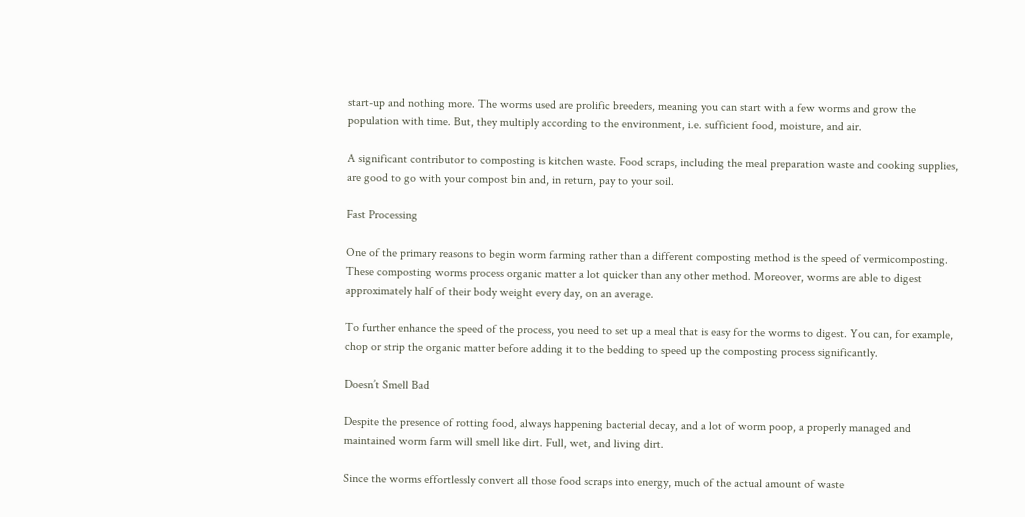start-up and nothing more. The worms used are prolific breeders, meaning you can start with a few worms and grow the population with time. But, they multiply according to the environment, i.e. sufficient food, moisture, and air.

A significant contributor to composting is kitchen waste. Food scraps, including the meal preparation waste and cooking supplies, are good to go with your compost bin and, in return, pay to your soil.

Fast Processing

One of the primary reasons to begin worm farming rather than a different composting method is the speed of vermicomposting. These composting worms process organic matter a lot quicker than any other method. Moreover, worms are able to digest approximately half of their body weight every day, on an average.

To further enhance the speed of the process, you need to set up a meal that is easy for the worms to digest. You can, for example, chop or strip the organic matter before adding it to the bedding to speed up the composting process significantly.

Doesn’t Smell Bad

Despite the presence of rotting food, always happening bacterial decay, and a lot of worm poop, a properly managed and maintained worm farm will smell like dirt. Full, wet, and living dirt.

Since the worms effortlessly convert all those food scraps into energy, much of the actual amount of waste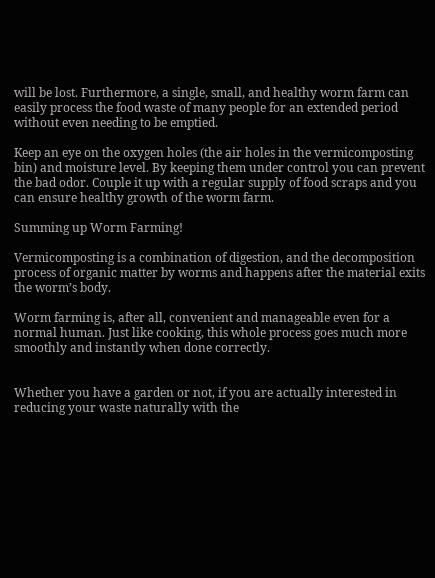will be lost. Furthermore, a single, small, and healthy worm farm can easily process the food waste of many people for an extended period without even needing to be emptied.

Keep an eye on the oxygen holes (the air holes in the vermicomposting bin) and moisture level. By keeping them under control you can prevent the bad odor. Couple it up with a regular supply of food scraps and you can ensure healthy growth of the worm farm.

Summing up Worm Farming!

Vermicomposting is a combination of digestion, and the decomposition process of organic matter by worms and happens after the material exits the worm’s body.

Worm farming is, after all, convenient and manageable even for a normal human. Just like cooking, this whole process goes much more smoothly and instantly when done correctly.


Whether you have a garden or not, if you are actually interested in reducing your waste naturally with the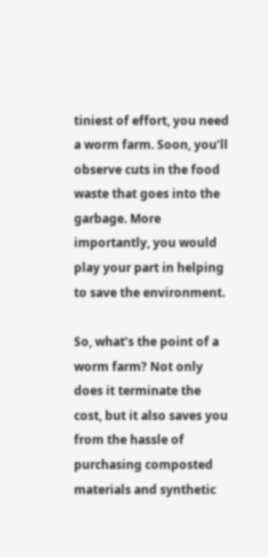tiniest of effort, you need a worm farm. Soon, you’ll observe cuts in the food waste that goes into the garbage. More importantly, you would play your part in helping to save the environment.

So, what’s the point of a worm farm? Not only does it terminate the cost, but it also saves you from the hassle of purchasing composted materials and synthetic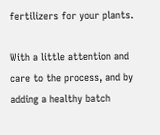fertilizers for your plants.

With a little attention and care to the process, and by adding a healthy batch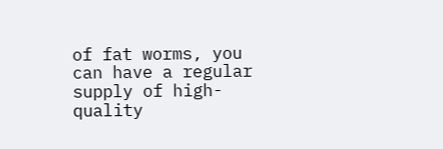of fat worms, you can have a regular supply of high-quality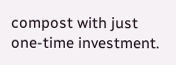compost with just one-time investment.